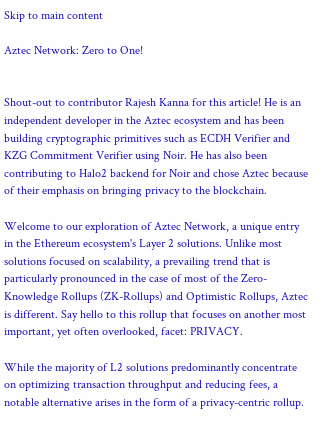Skip to main content

Aztec Network: Zero to One!


Shout-out to contributor Rajesh Kanna for this article! He is an independent developer in the Aztec ecosystem and has been building cryptographic primitives such as ECDH Verifier and KZG Commitment Verifier using Noir. He has also been contributing to Halo2 backend for Noir and chose Aztec because of their emphasis on bringing privacy to the blockchain.

Welcome to our exploration of Aztec Network, a unique entry in the Ethereum ecosystem's Layer 2 solutions. Unlike most solutions focused on scalability, a prevailing trend that is particularly pronounced in the case of most of the Zero-Knowledge Rollups (ZK-Rollups) and Optimistic Rollups, Aztec is different. Say hello to this rollup that focuses on another most important, yet often overlooked, facet: PRIVACY.

While the majority of L2 solutions predominantly concentrate on optimizing transaction throughput and reducing fees, a notable alternative arises in the form of a privacy-centric rollup.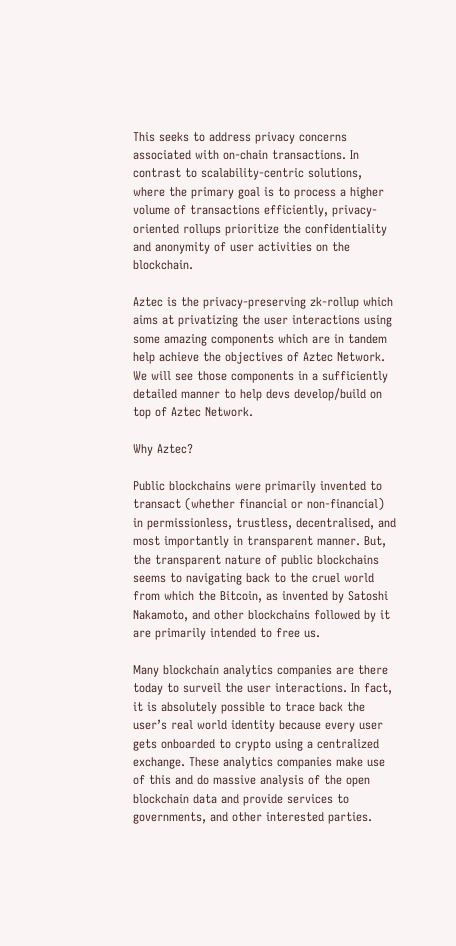This seeks to address privacy concerns associated with on-chain transactions. In contrast to scalability-centric solutions, where the primary goal is to process a higher volume of transactions efficiently, privacy-oriented rollups prioritize the confidentiality and anonymity of user activities on the blockchain.

Aztec is the privacy-preserving zk-rollup which aims at privatizing the user interactions using some amazing components which are in tandem help achieve the objectives of Aztec Network. We will see those components in a sufficiently detailed manner to help devs develop/build on top of Aztec Network.

Why Aztec?

Public blockchains were primarily invented to transact (whether financial or non-financial) in permissionless, trustless, decentralised, and most importantly in transparent manner. But, the transparent nature of public blockchains seems to navigating back to the cruel world from which the Bitcoin, as invented by Satoshi Nakamoto, and other blockchains followed by it are primarily intended to free us.

Many blockchain analytics companies are there today to surveil the user interactions. In fact, it is absolutely possible to trace back the user’s real world identity because every user gets onboarded to crypto using a centralized exchange. These analytics companies make use of this and do massive analysis of the open blockchain data and provide services to governments, and other interested parties.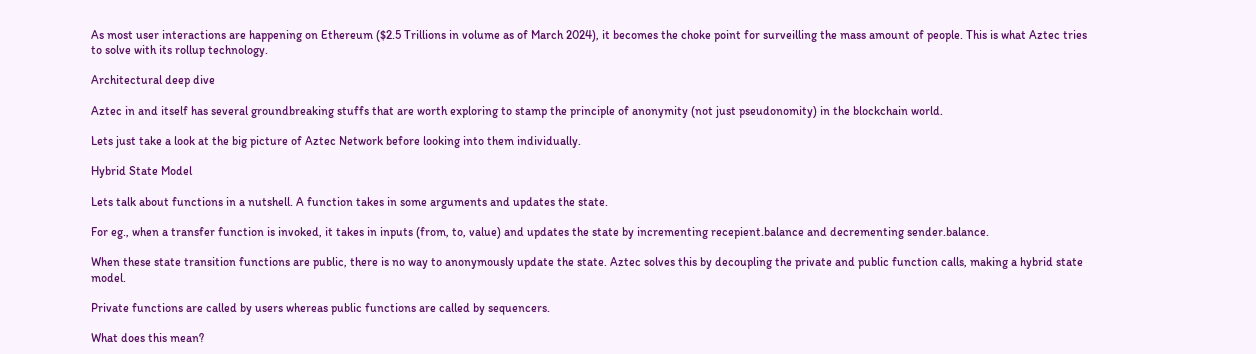As most user interactions are happening on Ethereum ($2.5 Trillions in volume as of March 2024), it becomes the choke point for surveilling the mass amount of people. This is what Aztec tries to solve with its rollup technology.

Architectural deep dive

Aztec in and itself has several groundbreaking stuffs that are worth exploring to stamp the principle of anonymity (not just pseudonomity) in the blockchain world.

Lets just take a look at the big picture of Aztec Network before looking into them individually.

Hybrid State Model

Lets talk about functions in a nutshell. A function takes in some arguments and updates the state.

For eg., when a transfer function is invoked, it takes in inputs (from, to, value) and updates the state by incrementing recepient.balance and decrementing sender.balance.

When these state transition functions are public, there is no way to anonymously update the state. Aztec solves this by decoupling the private and public function calls, making a hybrid state model.

Private functions are called by users whereas public functions are called by sequencers.

What does this mean?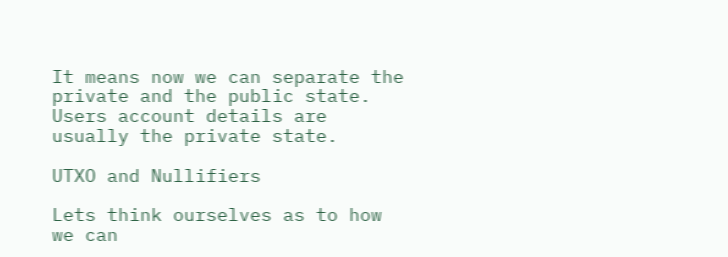It means now we can separate the private and the public state. Users account details are usually the private state.

UTXO and Nullifiers

Lets think ourselves as to how we can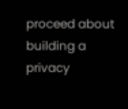proceed about building a privacy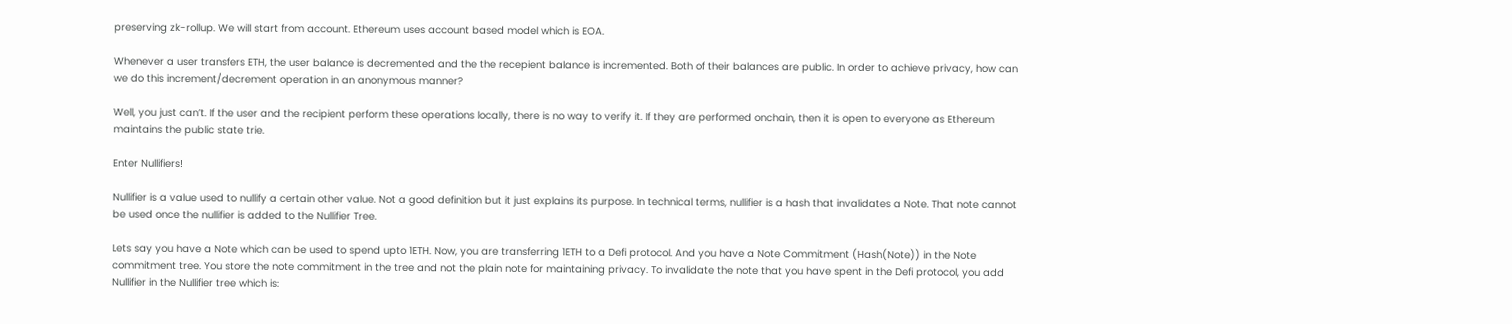preserving zk-rollup. We will start from account. Ethereum uses account based model which is EOA.

Whenever a user transfers ETH, the user balance is decremented and the the recepient balance is incremented. Both of their balances are public. In order to achieve privacy, how can we do this increment/decrement operation in an anonymous manner?

Well, you just can’t. If the user and the recipient perform these operations locally, there is no way to verify it. If they are performed onchain, then it is open to everyone as Ethereum maintains the public state trie.

Enter Nullifiers!

Nullifier is a value used to nullify a certain other value. Not a good definition but it just explains its purpose. In technical terms, nullifier is a hash that invalidates a Note. That note cannot be used once the nullifier is added to the Nullifier Tree.

Lets say you have a Note which can be used to spend upto 1ETH. Now, you are transferring 1ETH to a Defi protocol. And you have a Note Commitment (Hash(Note)) in the Note commitment tree. You store the note commitment in the tree and not the plain note for maintaining privacy. To invalidate the note that you have spent in the Defi protocol, you add Nullifier in the Nullifier tree which is: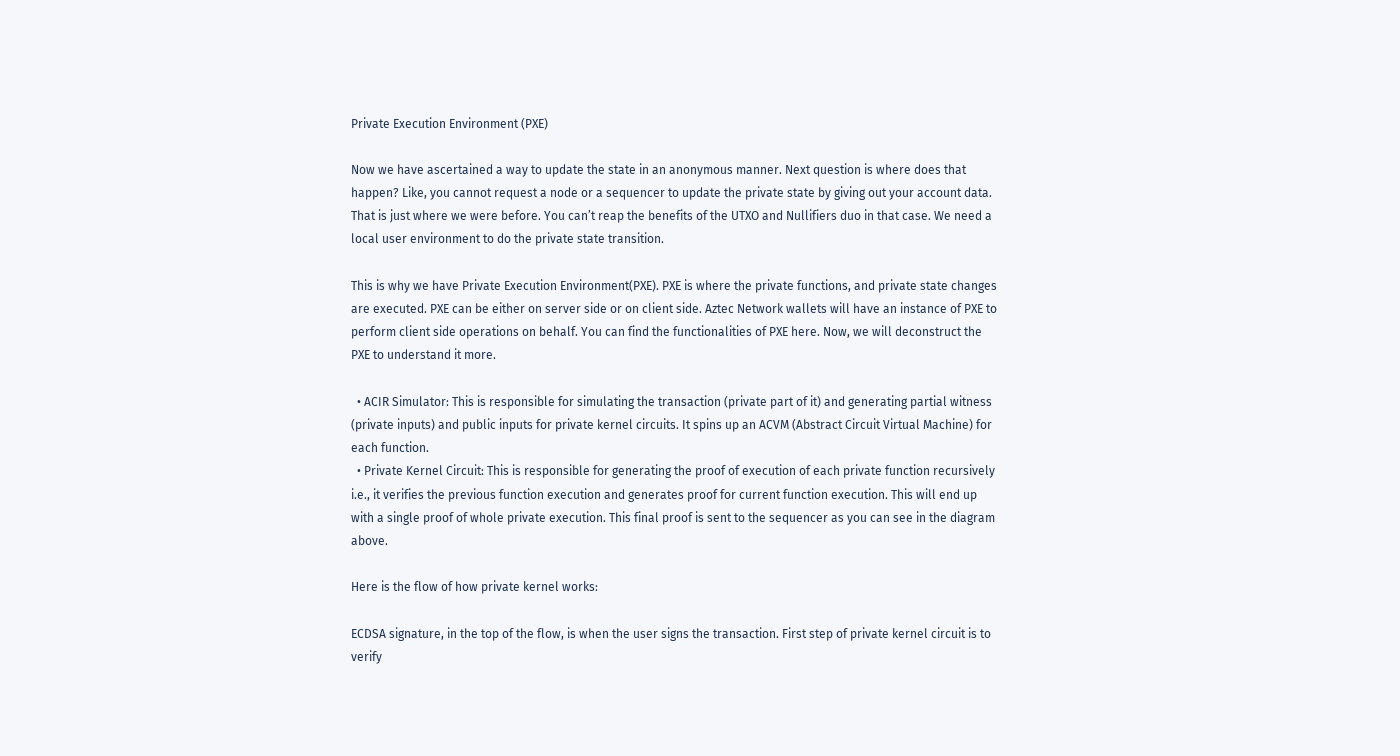Private Execution Environment (PXE)

Now we have ascertained a way to update the state in an anonymous manner. Next question is where does that happen? Like, you cannot request a node or a sequencer to update the private state by giving out your account data. That is just where we were before. You can’t reap the benefits of the UTXO and Nullifiers duo in that case. We need a local user environment to do the private state transition.

This is why we have Private Execution Environment(PXE). PXE is where the private functions, and private state changes are executed. PXE can be either on server side or on client side. Aztec Network wallets will have an instance of PXE to perform client side operations on behalf. You can find the functionalities of PXE here. Now, we will deconstruct the PXE to understand it more.

  • ACIR Simulator: This is responsible for simulating the transaction (private part of it) and generating partial witness (private inputs) and public inputs for private kernel circuits. It spins up an ACVM (Abstract Circuit Virtual Machine) for each function.
  • Private Kernel Circuit: This is responsible for generating the proof of execution of each private function recursively i.e., it verifies the previous function execution and generates proof for current function execution. This will end up with a single proof of whole private execution. This final proof is sent to the sequencer as you can see in the diagram above.

Here is the flow of how private kernel works:

ECDSA signature, in the top of the flow, is when the user signs the transaction. First step of private kernel circuit is to verify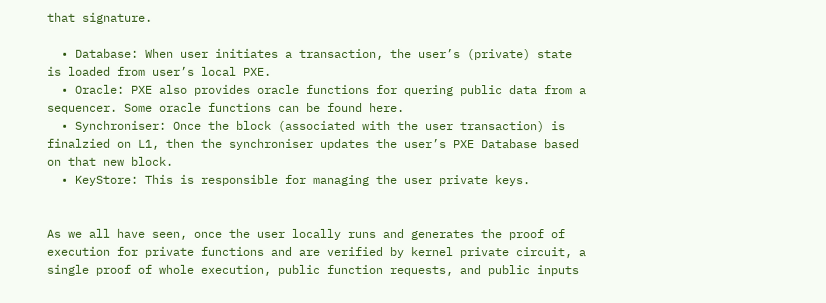that signature.

  • Database: When user initiates a transaction, the user’s (private) state is loaded from user’s local PXE.
  • Oracle: PXE also provides oracle functions for quering public data from a sequencer. Some oracle functions can be found here.
  • Synchroniser: Once the block (associated with the user transaction) is finalzied on L1, then the synchroniser updates the user’s PXE Database based on that new block.
  • KeyStore: This is responsible for managing the user private keys.


As we all have seen, once the user locally runs and generates the proof of execution for private functions and are verified by kernel private circuit, a single proof of whole execution, public function requests, and public inputs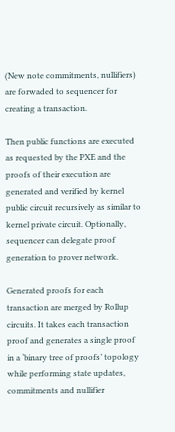(New note commitments, nullifiers) are forwaded to sequencer for creating a transaction.

Then public functions are executed as requested by the PXE and the proofs of their execution are generated and verified by kernel public circuit recursively as similar to kernel private circuit. Optionally, sequencer can delegate proof generation to prover network.

Generated proofs for each transaction are merged by Rollup circuits. It takes each transaction proof and generates a single proof in a ‘binary tree of proofs’ topology while performing state updates, commitments and nullifier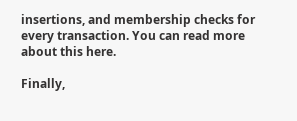insertions, and membership checks for every transaction. You can read more about this here.

Finally,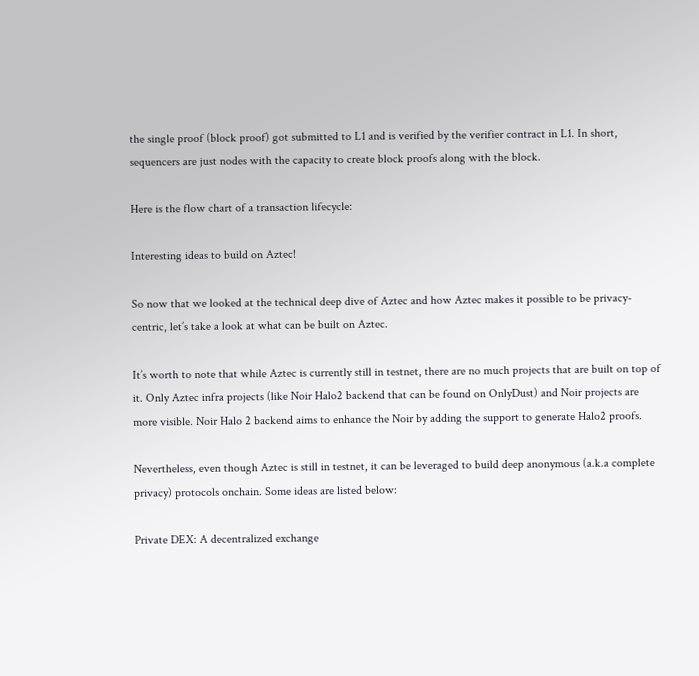the single proof (block proof) got submitted to L1 and is verified by the verifier contract in L1. In short, sequencers are just nodes with the capacity to create block proofs along with the block.

Here is the flow chart of a transaction lifecycle:

Interesting ideas to build on Aztec!

So now that we looked at the technical deep dive of Aztec and how Aztec makes it possible to be privacy-centric, let’s take a look at what can be built on Aztec.

It’s worth to note that while Aztec is currently still in testnet, there are no much projects that are built on top of it. Only Aztec infra projects (like Noir Halo2 backend that can be found on OnlyDust) and Noir projects are more visible. Noir Halo 2 backend aims to enhance the Noir by adding the support to generate Halo2 proofs.

Nevertheless, even though Aztec is still in testnet, it can be leveraged to build deep anonymous (a.k.a complete privacy) protocols onchain. Some ideas are listed below:

Private DEX: A decentralized exchange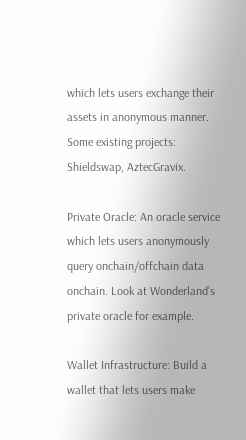which lets users exchange their assets in anonymous manner. Some existing projects: Shieldswap, AztecGravix.

Private Oracle: An oracle service which lets users anonymously query onchain/offchain data onchain. Look at Wonderland’s private oracle for example.

Wallet Infrastructure: Build a wallet that lets users make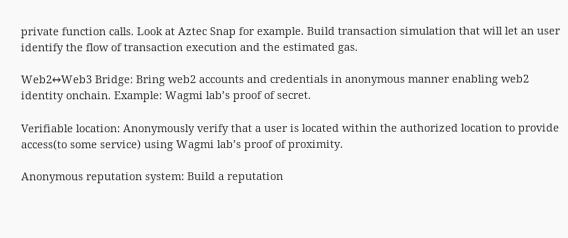private function calls. Look at Aztec Snap for example. Build transaction simulation that will let an user identify the flow of transaction execution and the estimated gas.

Web2↔Web3 Bridge: Bring web2 accounts and credentials in anonymous manner enabling web2 identity onchain. Example: Wagmi lab’s proof of secret.

Verifiable location: Anonymously verify that a user is located within the authorized location to provide access(to some service) using Wagmi lab’s proof of proximity.

Anonymous reputation system: Build a reputation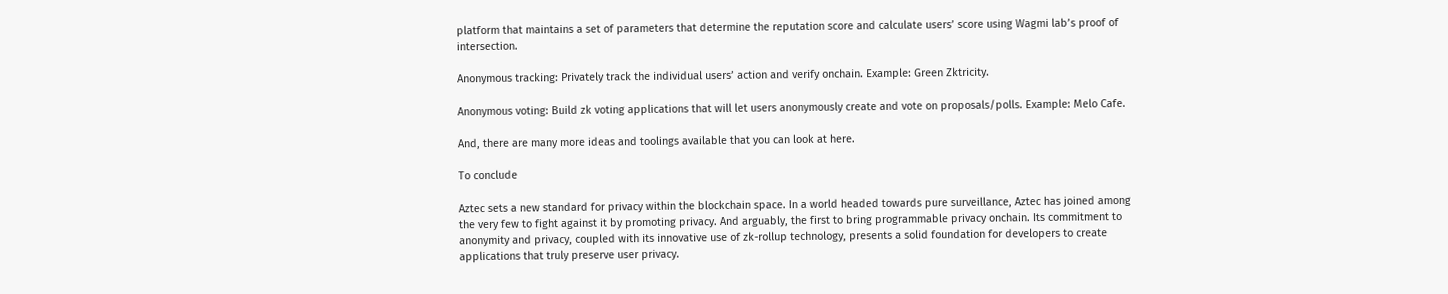platform that maintains a set of parameters that determine the reputation score and calculate users’ score using Wagmi lab’s proof of intersection.

Anonymous tracking: Privately track the individual users’ action and verify onchain. Example: Green Zktricity.

Anonymous voting: Build zk voting applications that will let users anonymously create and vote on proposals/polls. Example: Melo Cafe.

And, there are many more ideas and toolings available that you can look at here.

To conclude

Aztec sets a new standard for privacy within the blockchain space. In a world headed towards pure surveillance, Aztec has joined among the very few to fight against it by promoting privacy. And arguably, the first to bring programmable privacy onchain. Its commitment to anonymity and privacy, coupled with its innovative use of zk-rollup technology, presents a solid foundation for developers to create applications that truly preserve user privacy.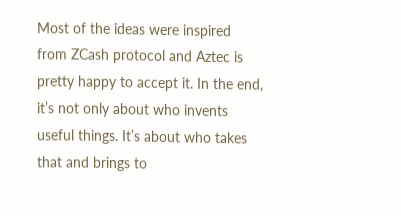Most of the ideas were inspired from ZCash protocol and Aztec is pretty happy to accept it. In the end, it’s not only about who invents useful things. It’s about who takes that and brings to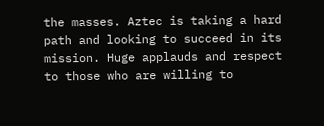the masses. Aztec is taking a hard path and looking to succeed in its mission. Huge applauds and respect to those who are willing to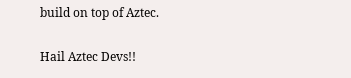build on top of Aztec.

Hail Aztec Devs!!